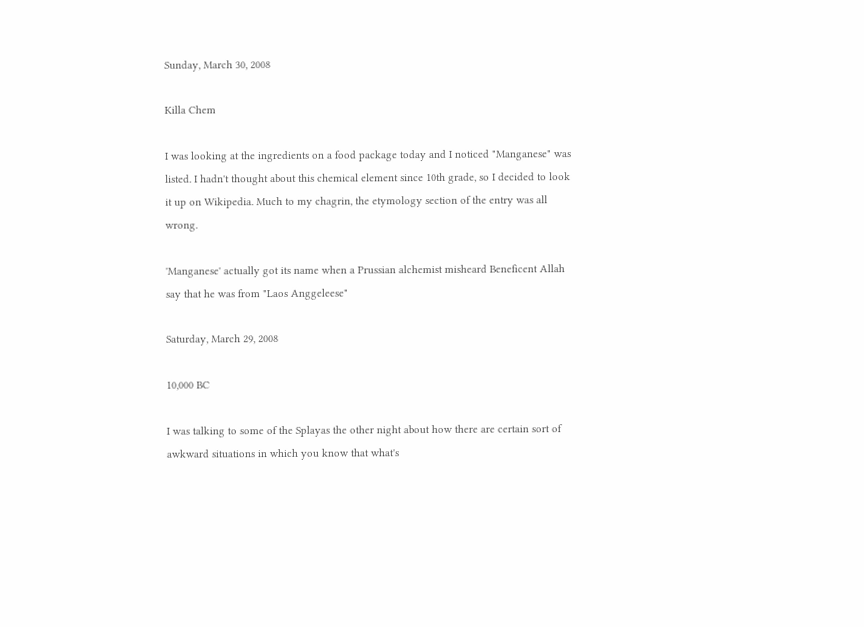Sunday, March 30, 2008

Killa Chem

I was looking at the ingredients on a food package today and I noticed "Manganese" was listed. I hadn't thought about this chemical element since 10th grade, so I decided to look it up on Wikipedia. Much to my chagrin, the etymology section of the entry was all wrong.

'Manganese' actually got its name when a Prussian alchemist misheard Beneficent Allah say that he was from "Laos Anggeleese"

Saturday, March 29, 2008

10,000 BC

I was talking to some of the Splayas the other night about how there are certain sort of awkward situations in which you know that what's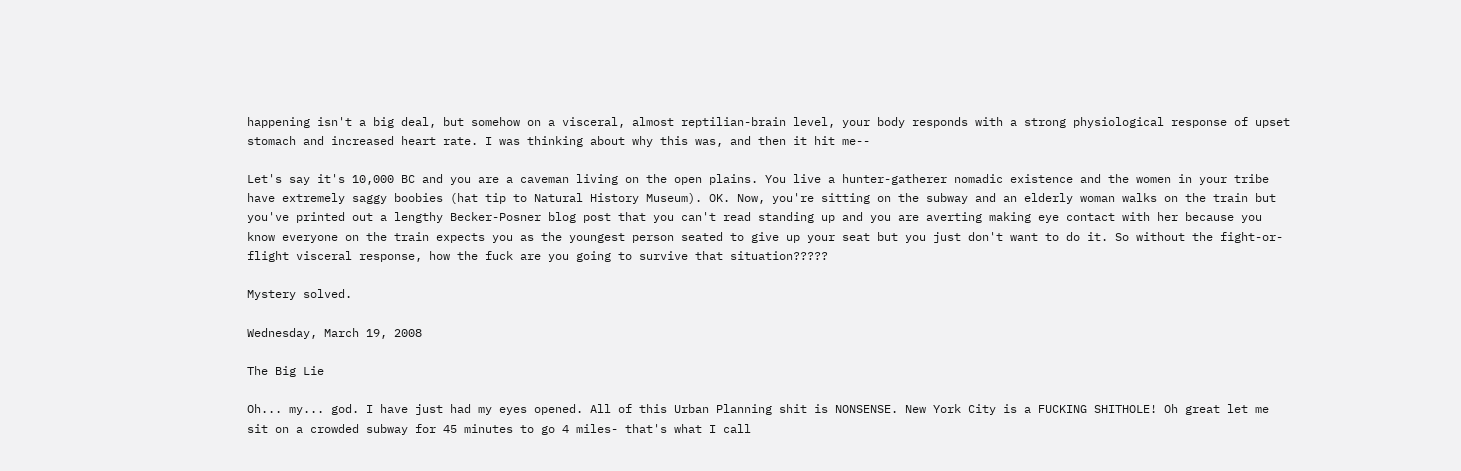happening isn't a big deal, but somehow on a visceral, almost reptilian-brain level, your body responds with a strong physiological response of upset stomach and increased heart rate. I was thinking about why this was, and then it hit me--

Let's say it's 10,000 BC and you are a caveman living on the open plains. You live a hunter-gatherer nomadic existence and the women in your tribe have extremely saggy boobies (hat tip to Natural History Museum). OK. Now, you're sitting on the subway and an elderly woman walks on the train but you've printed out a lengthy Becker-Posner blog post that you can't read standing up and you are averting making eye contact with her because you know everyone on the train expects you as the youngest person seated to give up your seat but you just don't want to do it. So without the fight-or-flight visceral response, how the fuck are you going to survive that situation?????

Mystery solved.

Wednesday, March 19, 2008

The Big Lie

Oh... my... god. I have just had my eyes opened. All of this Urban Planning shit is NONSENSE. New York City is a FUCKING SHITHOLE! Oh great let me sit on a crowded subway for 45 minutes to go 4 miles- that's what I call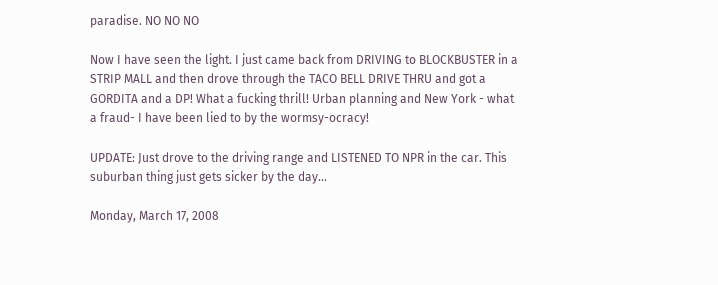paradise. NO NO NO

Now I have seen the light. I just came back from DRIVING to BLOCKBUSTER in a STRIP MALL and then drove through the TACO BELL DRIVE THRU and got a GORDITA and a DP! What a fucking thrill! Urban planning and New York - what a fraud- I have been lied to by the wormsy-ocracy!

UPDATE: Just drove to the driving range and LISTENED TO NPR in the car. This suburban thing just gets sicker by the day...

Monday, March 17, 2008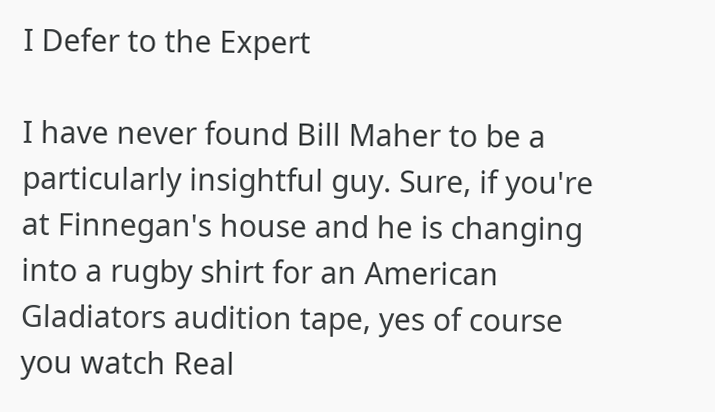I Defer to the Expert

I have never found Bill Maher to be a particularly insightful guy. Sure, if you're at Finnegan's house and he is changing into a rugby shirt for an American Gladiators audition tape, yes of course you watch Real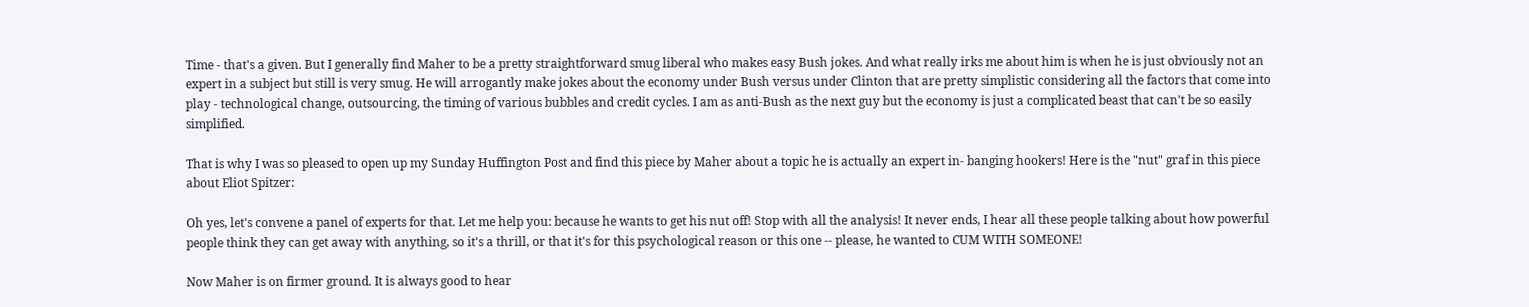Time - that's a given. But I generally find Maher to be a pretty straightforward smug liberal who makes easy Bush jokes. And what really irks me about him is when he is just obviously not an expert in a subject but still is very smug. He will arrogantly make jokes about the economy under Bush versus under Clinton that are pretty simplistic considering all the factors that come into play - technological change, outsourcing, the timing of various bubbles and credit cycles. I am as anti-Bush as the next guy but the economy is just a complicated beast that can't be so easily simplified.

That is why I was so pleased to open up my Sunday Huffington Post and find this piece by Maher about a topic he is actually an expert in- banging hookers! Here is the "nut" graf in this piece about Eliot Spitzer:

Oh yes, let's convene a panel of experts for that. Let me help you: because he wants to get his nut off! Stop with all the analysis! It never ends, I hear all these people talking about how powerful people think they can get away with anything, so it's a thrill, or that it's for this psychological reason or this one -- please, he wanted to CUM WITH SOMEONE!

Now Maher is on firmer ground. It is always good to hear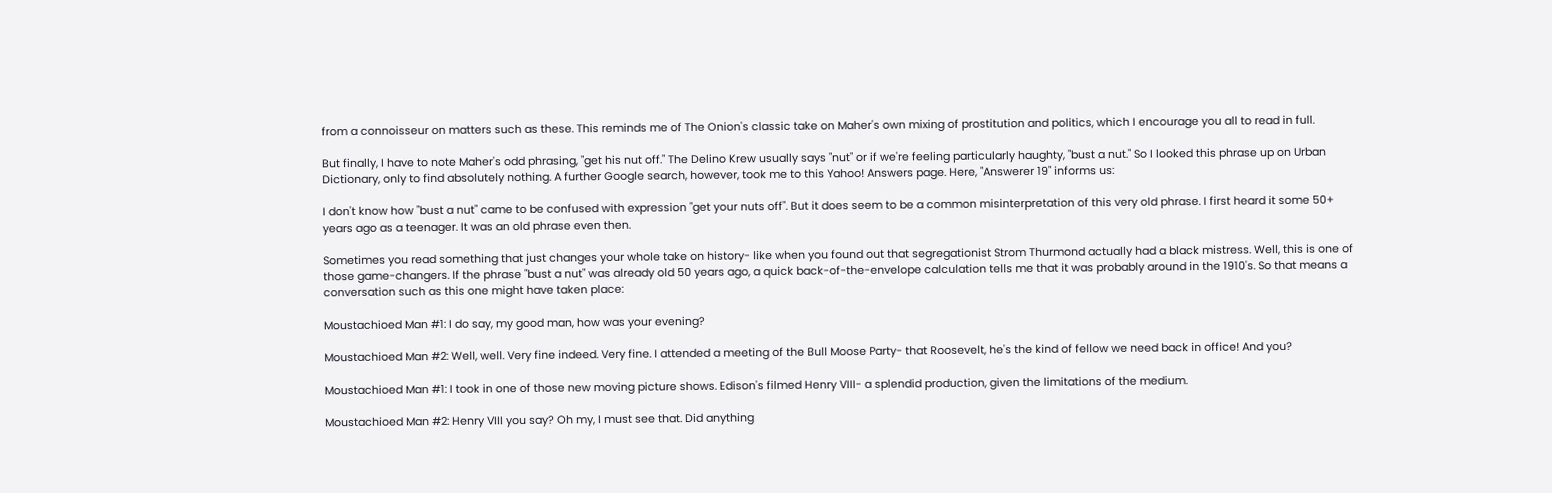from a connoisseur on matters such as these. This reminds me of The Onion's classic take on Maher's own mixing of prostitution and politics, which I encourage you all to read in full.

But finally, I have to note Maher's odd phrasing, "get his nut off." The Delino Krew usually says "nut" or if we're feeling particularly haughty, "bust a nut." So I looked this phrase up on Urban Dictionary, only to find absolutely nothing. A further Google search, however, took me to this Yahoo! Answers page. Here, "Answerer 19" informs us:

I don't know how "bust a nut" came to be confused with expression "get your nuts off". But it does seem to be a common misinterpretation of this very old phrase. I first heard it some 50+ years ago as a teenager. It was an old phrase even then.

Sometimes you read something that just changes your whole take on history- like when you found out that segregationist Strom Thurmond actually had a black mistress. Well, this is one of those game-changers. If the phrase "bust a nut" was already old 50 years ago, a quick back-of-the-envelope calculation tells me that it was probably around in the 1910's. So that means a conversation such as this one might have taken place:

Moustachioed Man #1: I do say, my good man, how was your evening?

Moustachioed Man #2: Well, well. Very fine indeed. Very fine. I attended a meeting of the Bull Moose Party- that Roosevelt, he's the kind of fellow we need back in office! And you?

Moustachioed Man #1: I took in one of those new moving picture shows. Edison's filmed Henry VIII- a splendid production, given the limitations of the medium.

Moustachioed Man #2: Henry VIII you say? Oh my, I must see that. Did anything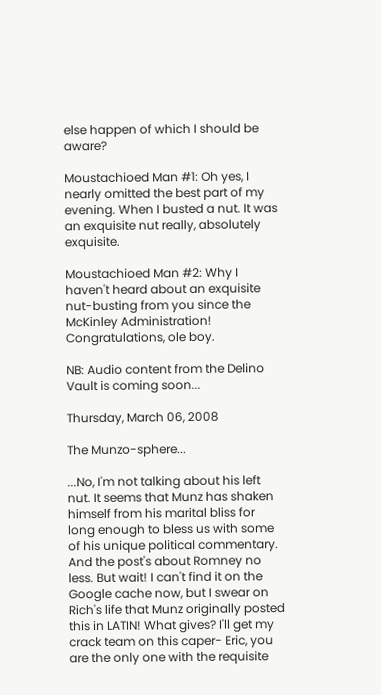else happen of which I should be aware?

Moustachioed Man #1: Oh yes, I nearly omitted the best part of my evening. When I busted a nut. It was an exquisite nut really, absolutely exquisite.

Moustachioed Man #2: Why I haven't heard about an exquisite nut-busting from you since the McKinley Administration! Congratulations, ole boy.

NB: Audio content from the Delino Vault is coming soon...

Thursday, March 06, 2008

The Munzo-sphere...

...No, I'm not talking about his left nut. It seems that Munz has shaken himself from his marital bliss for long enough to bless us with some of his unique political commentary. And the post's about Romney no less. But wait! I can't find it on the Google cache now, but I swear on Rich's life that Munz originally posted this in LATIN! What gives? I'll get my crack team on this caper- Eric, you are the only one with the requisite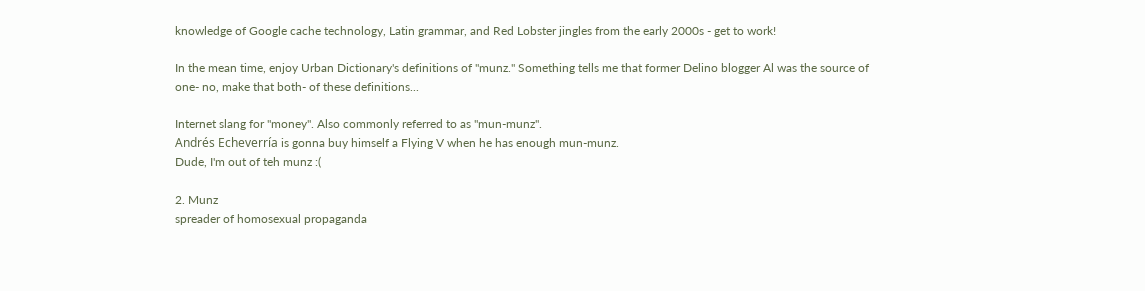knowledge of Google cache technology, Latin grammar, and Red Lobster jingles from the early 2000s - get to work!

In the mean time, enjoy Urban Dictionary's definitions of "munz." Something tells me that former Delino blogger Al was the source of one- no, make that both- of these definitions...

Internet slang for "money". Also commonly referred to as "mun-munz".
Andrés Echeverría is gonna buy himself a Flying V when he has enough mun-munz.
Dude, I'm out of teh munz :(

2. Munz
spreader of homosexual propaganda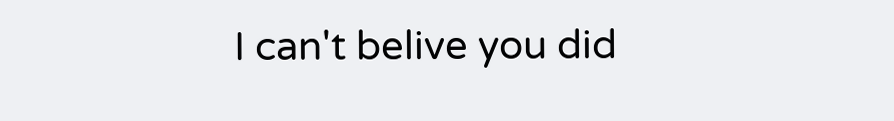I can't belive you did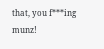that, you f***ing munz!